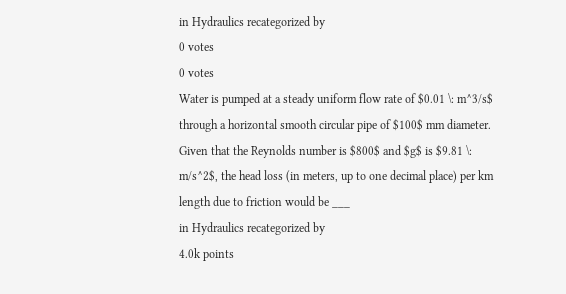in Hydraulics recategorized by
0 votes
0 votes
Water is pumped at a steady uniform flow rate of $0.01 \: m^3/s$ through a horizontal smooth circular pipe of $100$ mm diameter. Given that the Reynolds number is $800$ and $g$ is $9.81 \: m/s^2$, the head loss (in meters, up to one decimal place) per km length due to friction would be ___
in Hydraulics recategorized by
4.0k points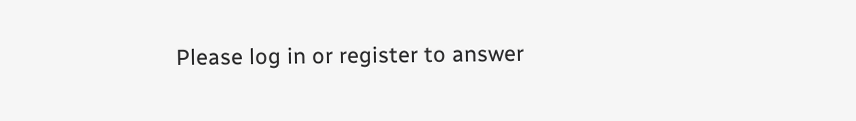Please log in or register to answer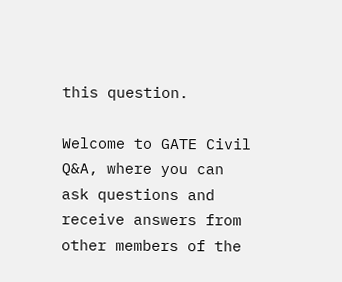this question.

Welcome to GATE Civil Q&A, where you can ask questions and receive answers from other members of the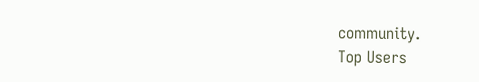community.
Top Users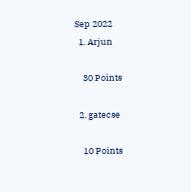Sep 2022
  1. Arjun

    30 Points

  2. gatecse

    10 Points